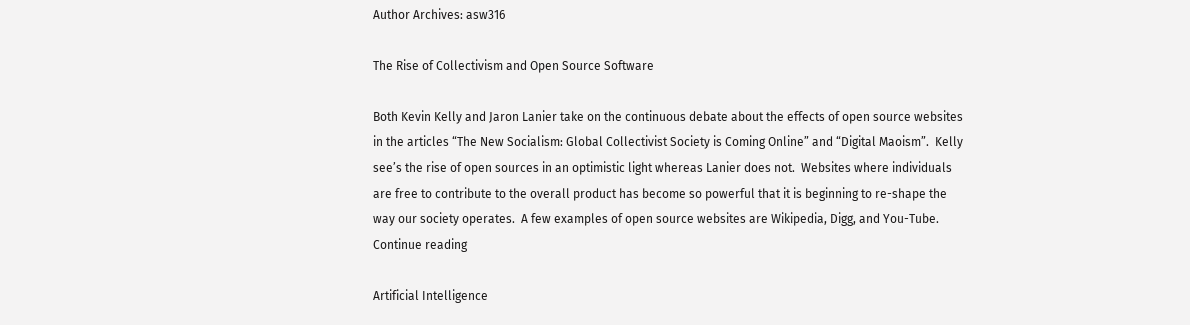Author Archives: asw316

The Rise of Collectivism and Open Source Software

Both Kevin Kelly and Jaron Lanier take on the continuous debate about the effects of open source websites in the articles “The New Socialism: Global Collectivist Society is Coming Online” and “Digital Maoism”.  Kelly see’s the rise of open sources in an optimistic light whereas Lanier does not.  Websites where individuals are free to contribute to the overall product has become so powerful that it is beginning to re-shape the way our society operates.  A few examples of open source websites are Wikipedia, Digg, and You-Tube. Continue reading

Artificial Intelligence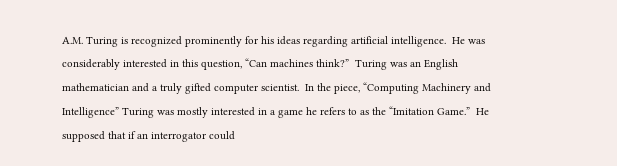A.M. Turing is recognized prominently for his ideas regarding artificial intelligence.  He was considerably interested in this question, “Can machines think?”  Turing was an English mathematician and a truly gifted computer scientist.  In the piece, “Computing Machinery and Intelligence” Turing was mostly interested in a game he refers to as the “Imitation Game.”  He supposed that if an interrogator could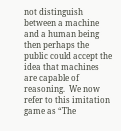not distinguish between a machine and a human being then perhaps the public could accept the idea that machines are capable of reasoning.  We now refer to this imitation game as “The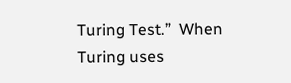Turing Test.”  When Turing uses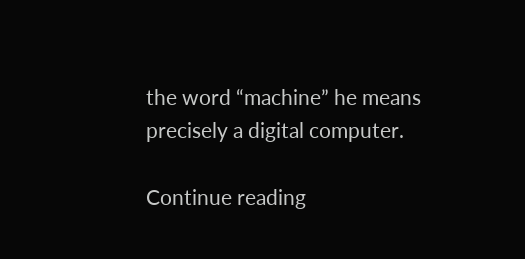the word “machine” he means precisely a digital computer.

Continue reading